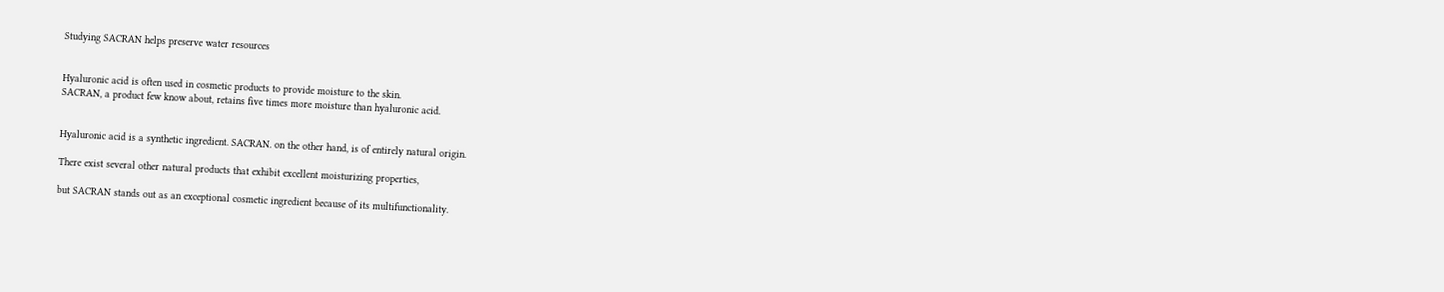Studying SACRAN helps preserve water resources


Hyaluronic acid is often used in cosmetic products to provide moisture to the skin.
SACRAN, a product few know about, retains five times more moisture than hyaluronic acid.


Hyaluronic acid is a synthetic ingredient. SACRAN. on the other hand, is of entirely natural origin.

There exist several other natural products that exhibit excellent moisturizing properties,

but SACRAN stands out as an exceptional cosmetic ingredient because of its multifunctionality.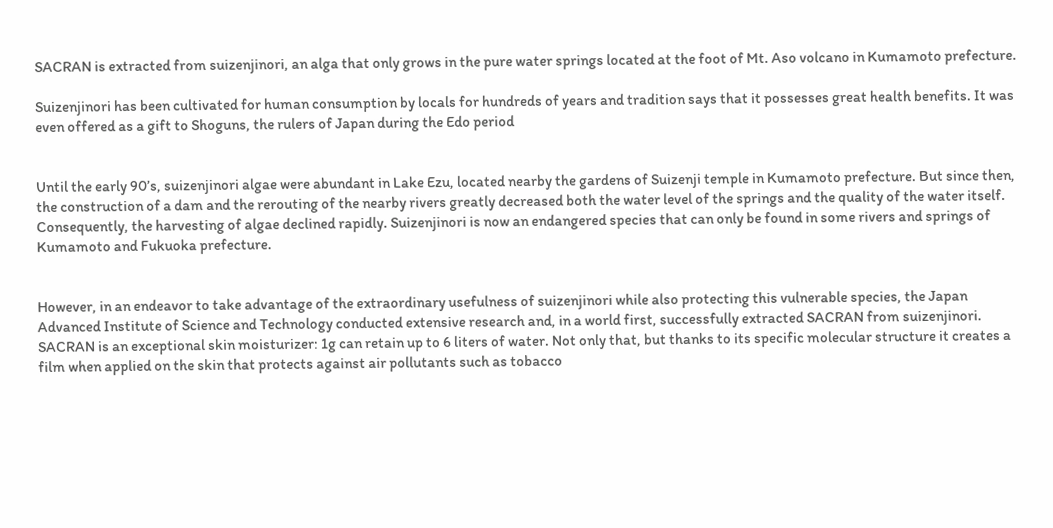SACRAN is extracted from suizenjinori, an alga that only grows in the pure water springs located at the foot of Mt. Aso volcano in Kumamoto prefecture.

Suizenjinori has been cultivated for human consumption by locals for hundreds of years and tradition says that it possesses great health benefits. It was even offered as a gift to Shoguns, the rulers of Japan during the Edo period


Until the early 90’s, suizenjinori algae were abundant in Lake Ezu, located nearby the gardens of Suizenji temple in Kumamoto prefecture. But since then, the construction of a dam and the rerouting of the nearby rivers greatly decreased both the water level of the springs and the quality of the water itself. Consequently, the harvesting of algae declined rapidly. Suizenjinori is now an endangered species that can only be found in some rivers and springs of Kumamoto and Fukuoka prefecture.


However, in an endeavor to take advantage of the extraordinary usefulness of suizenjinori while also protecting this vulnerable species, the Japan Advanced Institute of Science and Technology conducted extensive research and, in a world first, successfully extracted SACRAN from suizenjinori. SACRAN is an exceptional skin moisturizer: 1g can retain up to 6 liters of water. Not only that, but thanks to its specific molecular structure it creates a film when applied on the skin that protects against air pollutants such as tobacco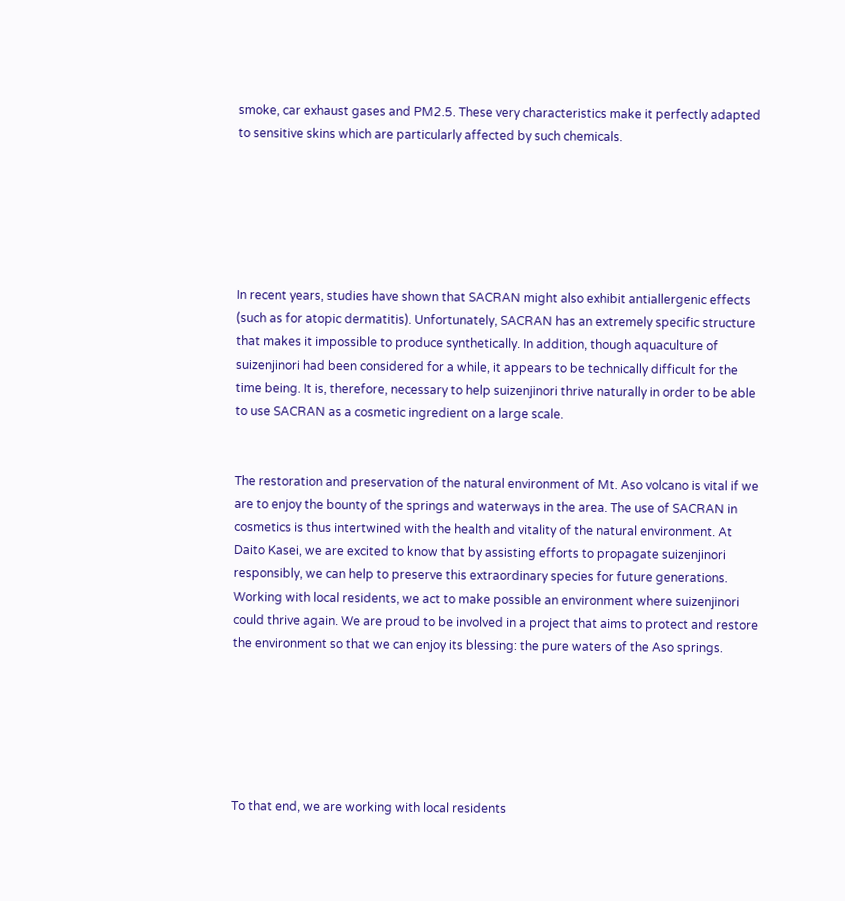smoke, car exhaust gases and PM2.5. These very characteristics make it perfectly adapted to sensitive skins which are particularly affected by such chemicals.






In recent years, studies have shown that SACRAN might also exhibit antiallergenic effects (such as for atopic dermatitis). Unfortunately, SACRAN has an extremely specific structure that makes it impossible to produce synthetically. In addition, though aquaculture of suizenjinori had been considered for a while, it appears to be technically difficult for the time being. It is, therefore, necessary to help suizenjinori thrive naturally in order to be able to use SACRAN as a cosmetic ingredient on a large scale.


The restoration and preservation of the natural environment of Mt. Aso volcano is vital if we are to enjoy the bounty of the springs and waterways in the area. The use of SACRAN in cosmetics is thus intertwined with the health and vitality of the natural environment. At Daito Kasei, we are excited to know that by assisting efforts to propagate suizenjinori responsibly, we can help to preserve this extraordinary species for future generations. Working with local residents, we act to make possible an environment where suizenjinori could thrive again. We are proud to be involved in a project that aims to protect and restore the environment so that we can enjoy its blessing: the pure waters of the Aso springs.






To that end, we are working with local residents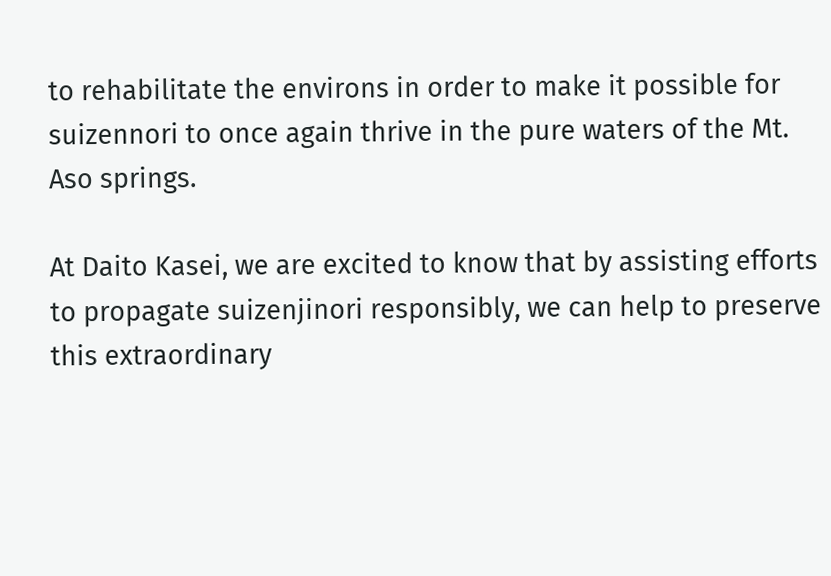to rehabilitate the environs in order to make it possible for suizennori to once again thrive in the pure waters of the Mt. Aso springs.

At Daito Kasei, we are excited to know that by assisting efforts to propagate suizenjinori responsibly, we can help to preserve this extraordinary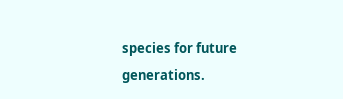species for future generations.